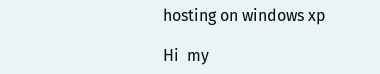hosting on windows xp

Hi  my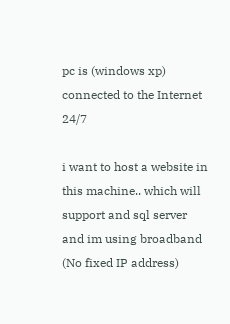pc is (windows xp) connected to the Internet 24/7

i want to host a website in this machine.. which will support and sql server
and im using broadband (No fixed IP address)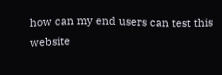how can my end users can test this website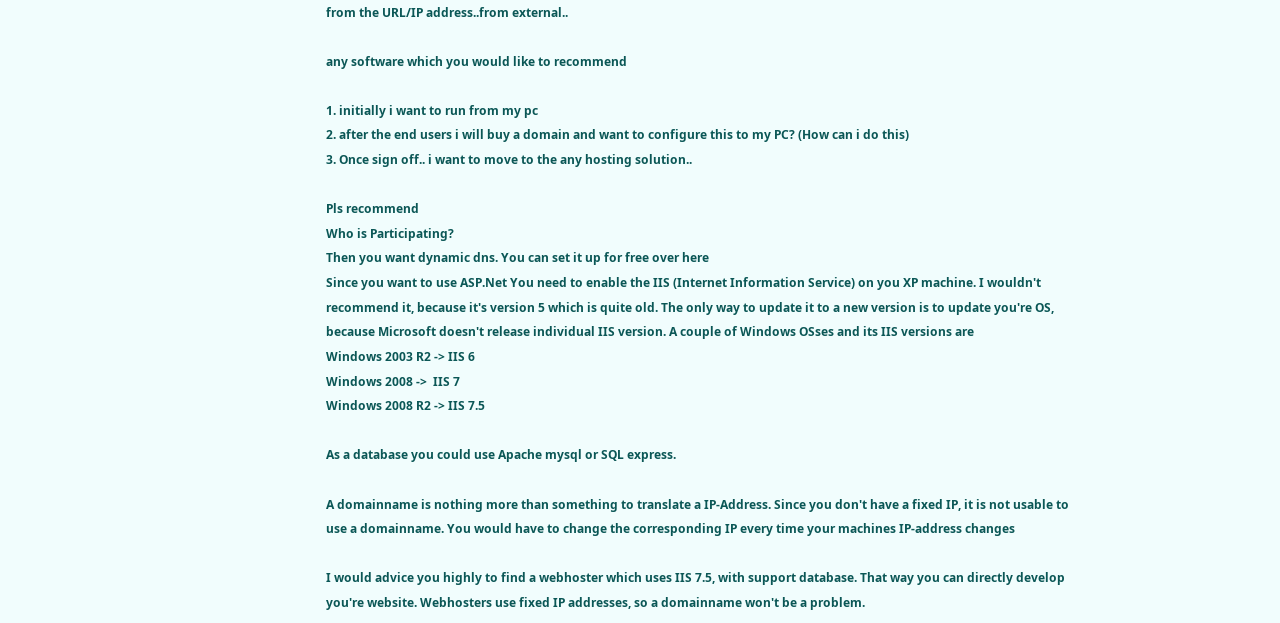from the URL/IP address..from external..

any software which you would like to recommend

1. initially i want to run from my pc
2. after the end users i will buy a domain and want to configure this to my PC? (How can i do this)
3. Once sign off.. i want to move to the any hosting solution..

Pls recommend
Who is Participating?
Then you want dynamic dns. You can set it up for free over here
Since you want to use ASP.Net You need to enable the IIS (Internet Information Service) on you XP machine. I wouldn't recommend it, because it's version 5 which is quite old. The only way to update it to a new version is to update you're OS, because Microsoft doesn't release individual IIS version. A couple of Windows OSses and its IIS versions are
Windows 2003 R2 -> IIS 6
Windows 2008 ->  IIS 7
Windows 2008 R2 -> IIS 7.5

As a database you could use Apache mysql or SQL express.

A domainname is nothing more than something to translate a IP-Address. Since you don't have a fixed IP, it is not usable to use a domainname. You would have to change the corresponding IP every time your machines IP-address changes

I would advice you highly to find a webhoster which uses IIS 7.5, with support database. That way you can directly develop you're website. Webhosters use fixed IP addresses, so a domainname won't be a problem.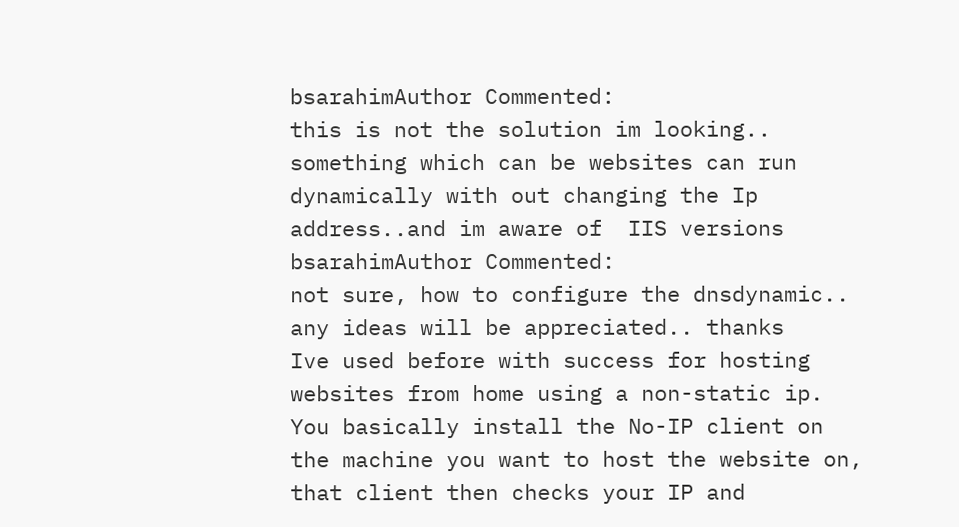bsarahimAuthor Commented:
this is not the solution im looking.. something which can be websites can run dynamically with out changing the Ip address..and im aware of  IIS versions
bsarahimAuthor Commented:
not sure, how to configure the dnsdynamic.. any ideas will be appreciated.. thanks
Ive used before with success for hosting websites from home using a non-static ip.  You basically install the No-IP client on the machine you want to host the website on, that client then checks your IP and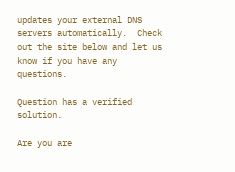updates your external DNS servers automatically.  Check out the site below and let us know if you have any questions.

Question has a verified solution.

Are you are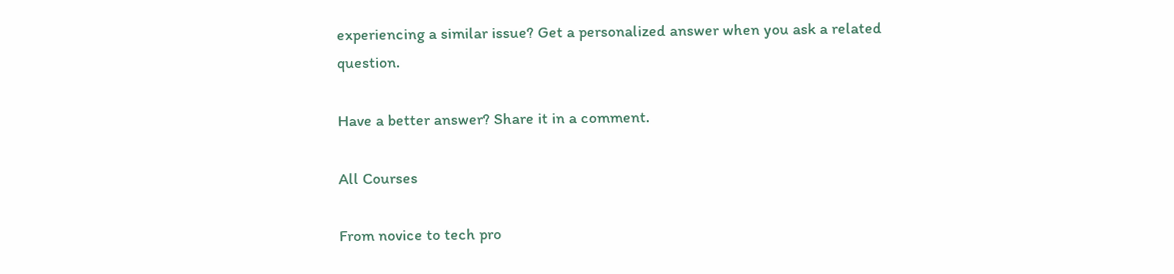experiencing a similar issue? Get a personalized answer when you ask a related question.

Have a better answer? Share it in a comment.

All Courses

From novice to tech pro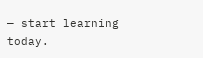— start learning today.